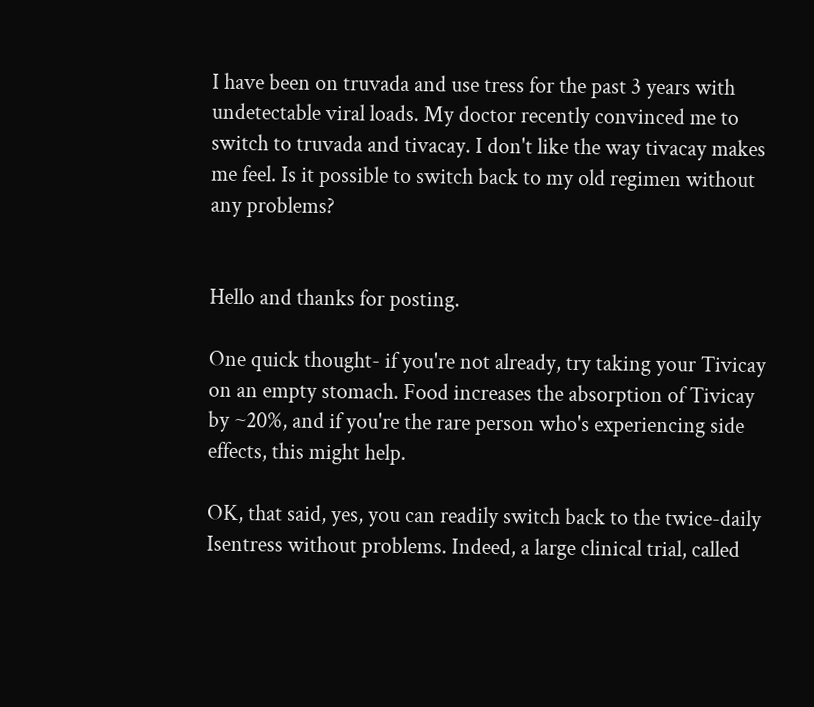I have been on truvada and use tress for the past 3 years with undetectable viral loads. My doctor recently convinced me to switch to truvada and tivacay. I don't like the way tivacay makes me feel. Is it possible to switch back to my old regimen without any problems?


Hello and thanks for posting.

One quick thought- if you're not already, try taking your Tivicay on an empty stomach. Food increases the absorption of Tivicay by ~20%, and if you're the rare person who's experiencing side effects, this might help.

OK, that said, yes, you can readily switch back to the twice-daily Isentress without problems. Indeed, a large clinical trial, called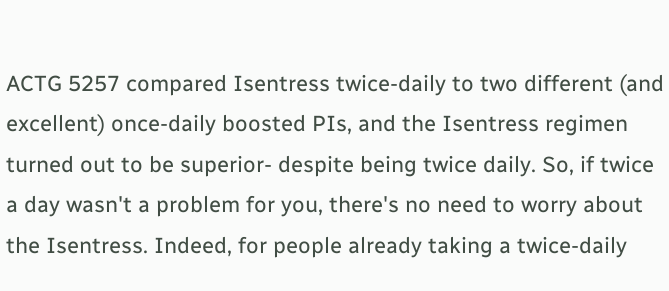ACTG 5257 compared Isentress twice-daily to two different (and excellent) once-daily boosted PIs, and the Isentress regimen turned out to be superior- despite being twice daily. So, if twice a day wasn't a problem for you, there's no need to worry about the Isentress. Indeed, for people already taking a twice-daily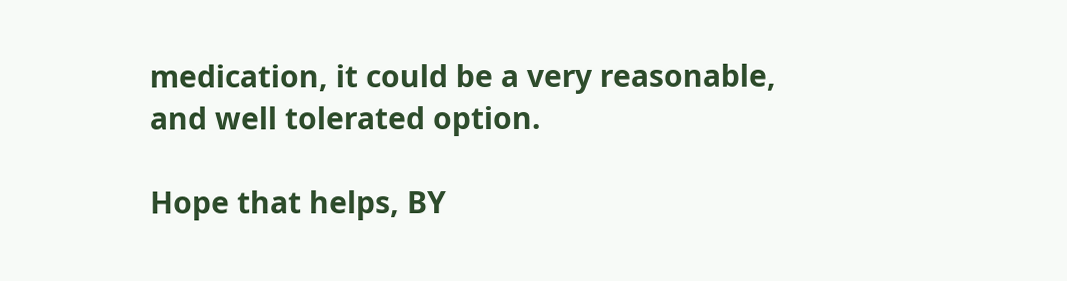medication, it could be a very reasonable, and well tolerated option.

Hope that helps, BY